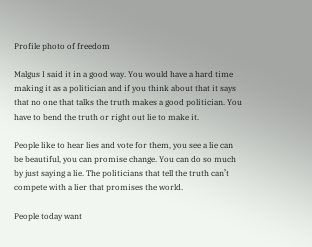Profile photo of freedom

Malgus I said it in a good way. You would have a hard time making it as a politician and if you think about that it says that no one that talks the truth makes a good politician. You have to bend the truth or right out lie to make it.

People like to hear lies and vote for them, you see a lie can be beautiful, you can promise change. You can do so much by just saying a lie. The politicians that tell the truth can’t compete with a lier that promises the world.

People today want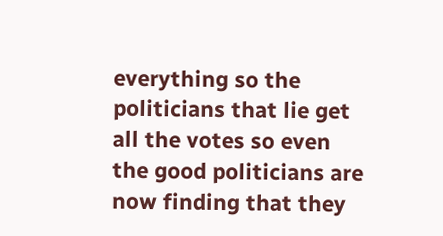everything so the politicians that lie get all the votes so even the good politicians are now finding that they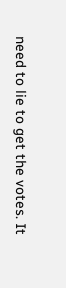need to lie to get the votes. It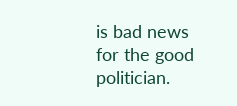is bad news for the good politician.